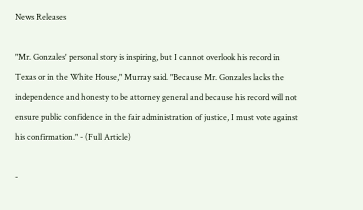News Releases

"Mr. Gonzales' personal story is inspiring, but I cannot overlook his record in Texas or in the White House," Murray said. "Because Mr. Gonzales lacks the independence and honesty to be attorney general and because his record will not ensure public confidence in the fair administration of justice, I must vote against his confirmation." - (Full Article)

-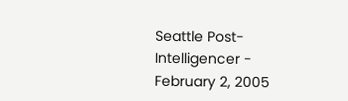Seattle Post-Intelligencer - February 2, 2005